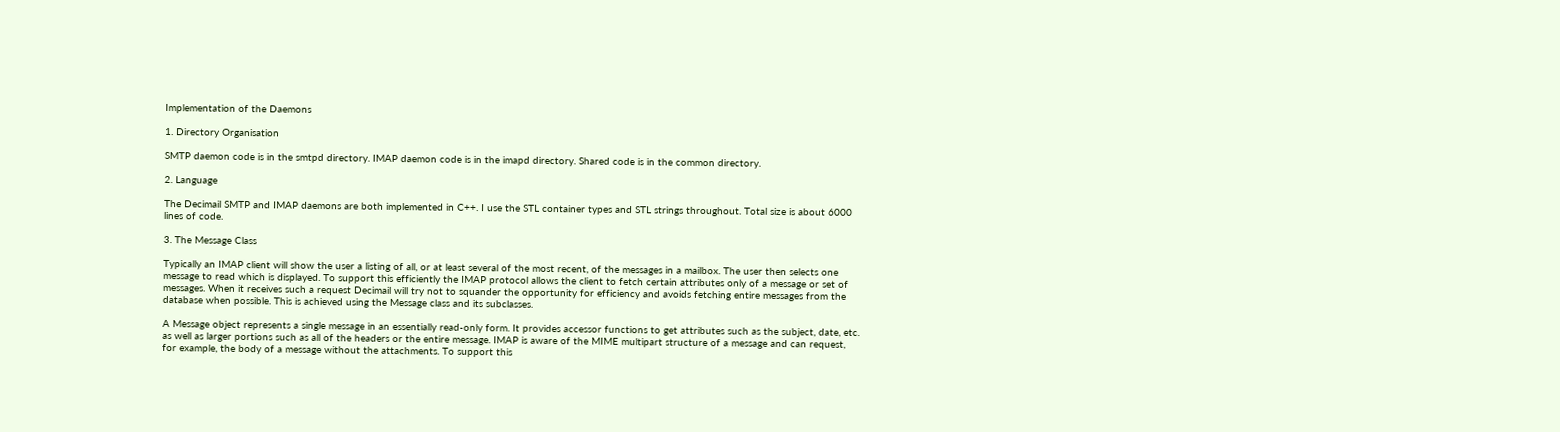Implementation of the Daemons

1. Directory Organisation

SMTP daemon code is in the smtpd directory. IMAP daemon code is in the imapd directory. Shared code is in the common directory.

2. Language

The Decimail SMTP and IMAP daemons are both implemented in C++. I use the STL container types and STL strings throughout. Total size is about 6000 lines of code.

3. The Message Class

Typically an IMAP client will show the user a listing of all, or at least several of the most recent, of the messages in a mailbox. The user then selects one message to read which is displayed. To support this efficiently the IMAP protocol allows the client to fetch certain attributes only of a message or set of messages. When it receives such a request Decimail will try not to squander the opportunity for efficiency and avoids fetching entire messages from the database when possible. This is achieved using the Message class and its subclasses.

A Message object represents a single message in an essentially read-only form. It provides accessor functions to get attributes such as the subject, date, etc. as well as larger portions such as all of the headers or the entire message. IMAP is aware of the MIME multipart structure of a message and can request, for example, the body of a message without the attachments. To support this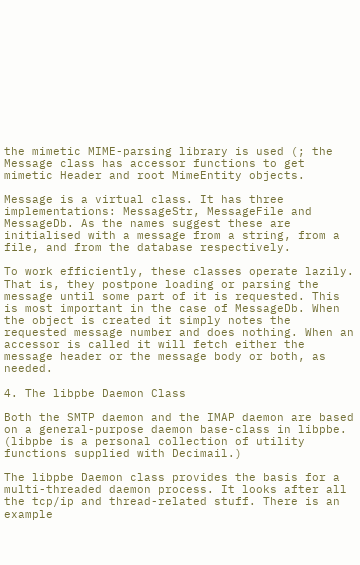the mimetic MIME-parsing library is used (; the Message class has accessor functions to get mimetic Header and root MimeEntity objects.

Message is a virtual class. It has three implementations: MessageStr, MessageFile and MessageDb. As the names suggest these are initialised with a message from a string, from a file, and from the database respectively.

To work efficiently, these classes operate lazily. That is, they postpone loading or parsing the message until some part of it is requested. This is most important in the case of MessageDb. When the object is created it simply notes the requested message number and does nothing. When an accessor is called it will fetch either the message header or the message body or both, as needed.

4. The libpbe Daemon Class

Both the SMTP daemon and the IMAP daemon are based on a general-purpose daemon base-class in libpbe. (libpbe is a personal collection of utility functions supplied with Decimail.)

The libpbe Daemon class provides the basis for a multi-threaded daemon process. It looks after all the tcp/ip and thread-related stuff. There is an example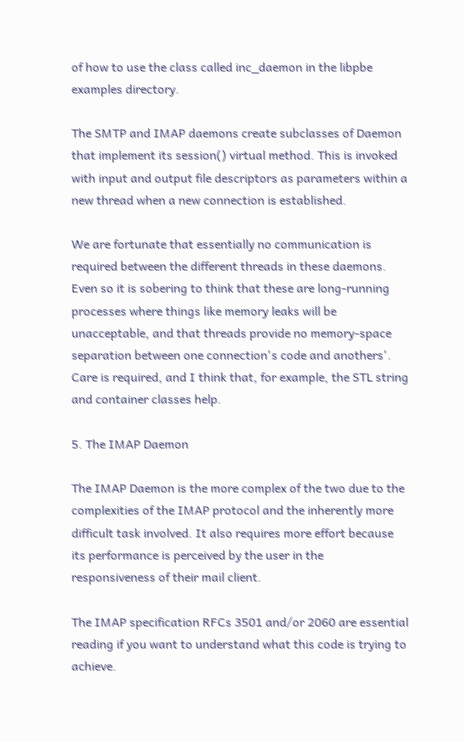of how to use the class called inc_daemon in the libpbe examples directory.

The SMTP and IMAP daemons create subclasses of Daemon that implement its session() virtual method. This is invoked with input and output file descriptors as parameters within a new thread when a new connection is established.

We are fortunate that essentially no communication is required between the different threads in these daemons. Even so it is sobering to think that these are long-running processes where things like memory leaks will be unacceptable, and that threads provide no memory-space separation between one connection's code and anothers'. Care is required, and I think that, for example, the STL string and container classes help.

5. The IMAP Daemon

The IMAP Daemon is the more complex of the two due to the complexities of the IMAP protocol and the inherently more difficult task involved. It also requires more effort because its performance is perceived by the user in the responsiveness of their mail client.

The IMAP specification RFCs 3501 and/or 2060 are essential reading if you want to understand what this code is trying to achieve.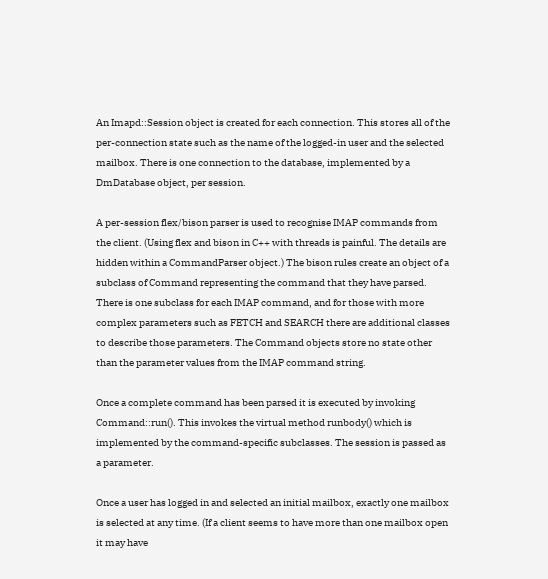An Imapd::Session object is created for each connection. This stores all of the per-connection state such as the name of the logged-in user and the selected mailbox. There is one connection to the database, implemented by a DmDatabase object, per session.

A per-session flex/bison parser is used to recognise IMAP commands from the client. (Using flex and bison in C++ with threads is painful. The details are hidden within a CommandParser object.) The bison rules create an object of a subclass of Command representing the command that they have parsed. There is one subclass for each IMAP command, and for those with more complex parameters such as FETCH and SEARCH there are additional classes to describe those parameters. The Command objects store no state other than the parameter values from the IMAP command string.

Once a complete command has been parsed it is executed by invoking Command::run(). This invokes the virtual method runbody() which is implemented by the command-specific subclasses. The session is passed as a parameter.

Once a user has logged in and selected an initial mailbox, exactly one mailbox is selected at any time. (If a client seems to have more than one mailbox open it may have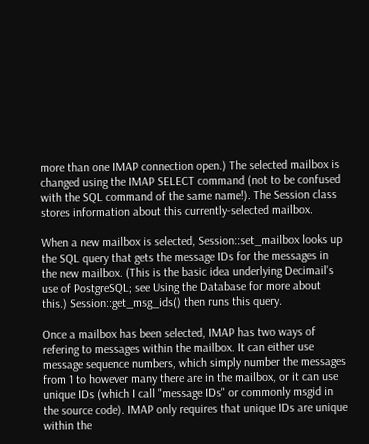more than one IMAP connection open.) The selected mailbox is changed using the IMAP SELECT command (not to be confused with the SQL command of the same name!). The Session class stores information about this currently-selected mailbox.

When a new mailbox is selected, Session::set_mailbox looks up the SQL query that gets the message IDs for the messages in the new mailbox. (This is the basic idea underlying Decimail's use of PostgreSQL; see Using the Database for more about this.) Session::get_msg_ids() then runs this query.

Once a mailbox has been selected, IMAP has two ways of refering to messages within the mailbox. It can either use message sequence numbers, which simply number the messages from 1 to however many there are in the mailbox, or it can use unique IDs (which I call "message IDs" or commonly msgid in the source code). IMAP only requires that unique IDs are unique within the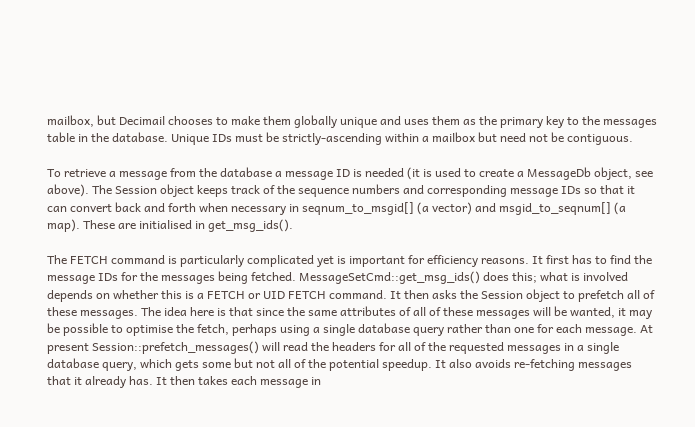mailbox, but Decimail chooses to make them globally unique and uses them as the primary key to the messages table in the database. Unique IDs must be strictly-ascending within a mailbox but need not be contiguous.

To retrieve a message from the database a message ID is needed (it is used to create a MessageDb object, see above). The Session object keeps track of the sequence numbers and corresponding message IDs so that it can convert back and forth when necessary in seqnum_to_msgid[] (a vector) and msgid_to_seqnum[] (a map). These are initialised in get_msg_ids().

The FETCH command is particularly complicated yet is important for efficiency reasons. It first has to find the message IDs for the messages being fetched. MessageSetCmd::get_msg_ids() does this; what is involved depends on whether this is a FETCH or UID FETCH command. It then asks the Session object to prefetch all of these messages. The idea here is that since the same attributes of all of these messages will be wanted, it may be possible to optimise the fetch, perhaps using a single database query rather than one for each message. At present Session::prefetch_messages() will read the headers for all of the requested messages in a single database query, which gets some but not all of the potential speedup. It also avoids re-fetching messages that it already has. It then takes each message in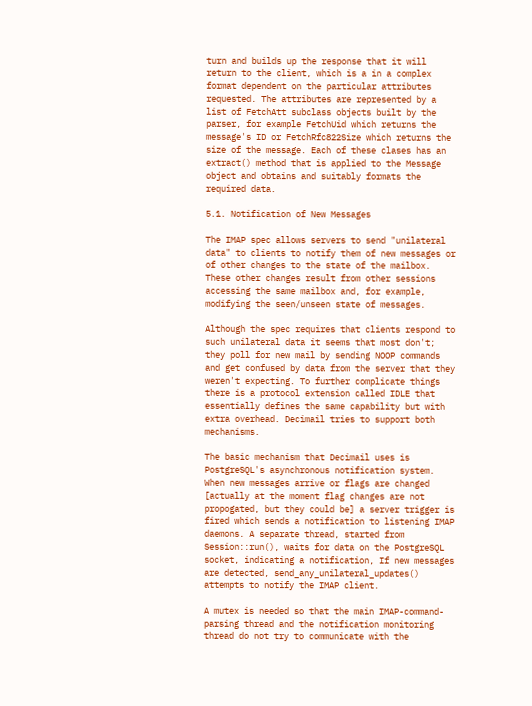turn and builds up the response that it will return to the client, which is a in a complex format dependent on the particular attributes requested. The attributes are represented by a list of FetchAtt subclass objects built by the parser, for example FetchUid which returns the message's ID or FetchRfc822Size which returns the size of the message. Each of these clases has an extract() method that is applied to the Message object and obtains and suitably formats the required data.

5.1. Notification of New Messages

The IMAP spec allows servers to send "unilateral data" to clients to notify them of new messages or of other changes to the state of the mailbox. These other changes result from other sessions accessing the same mailbox and, for example, modifying the seen/unseen state of messages.

Although the spec requires that clients respond to such unilateral data it seems that most don't; they poll for new mail by sending NOOP commands and get confused by data from the server that they weren't expecting. To further complicate things there is a protocol extension called IDLE that essentially defines the same capability but with extra overhead. Decimail tries to support both mechanisms.

The basic mechanism that Decimail uses is PostgreSQL's asynchronous notification system. When new messages arrive or flags are changed [actually at the moment flag changes are not propogated, but they could be] a server trigger is fired which sends a notification to listening IMAP daemons. A separate thread, started from Session::run(), waits for data on the PostgreSQL socket, indicating a notification, If new messages are detected, send_any_unilateral_updates() attempts to notify the IMAP client.

A mutex is needed so that the main IMAP-command-parsing thread and the notification monitoring thread do not try to communicate with the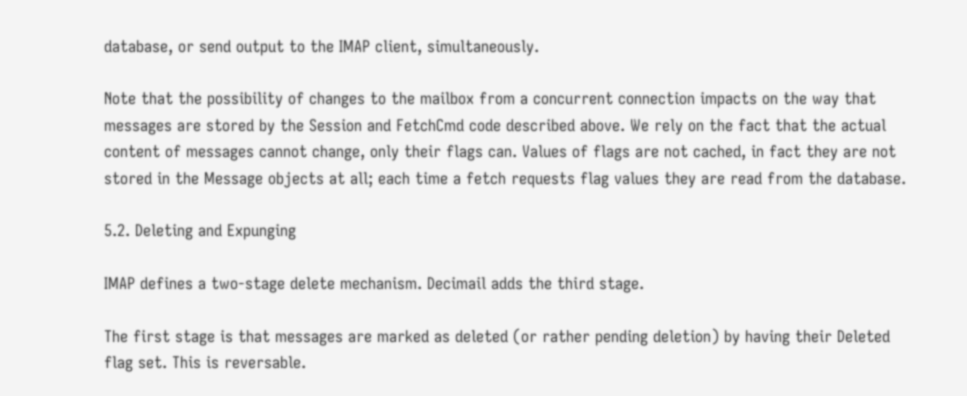database, or send output to the IMAP client, simultaneously.

Note that the possibility of changes to the mailbox from a concurrent connection impacts on the way that messages are stored by the Session and FetchCmd code described above. We rely on the fact that the actual content of messages cannot change, only their flags can. Values of flags are not cached, in fact they are not stored in the Message objects at all; each time a fetch requests flag values they are read from the database.

5.2. Deleting and Expunging

IMAP defines a two-stage delete mechanism. Decimail adds the third stage.

The first stage is that messages are marked as deleted (or rather pending deletion) by having their Deleted flag set. This is reversable.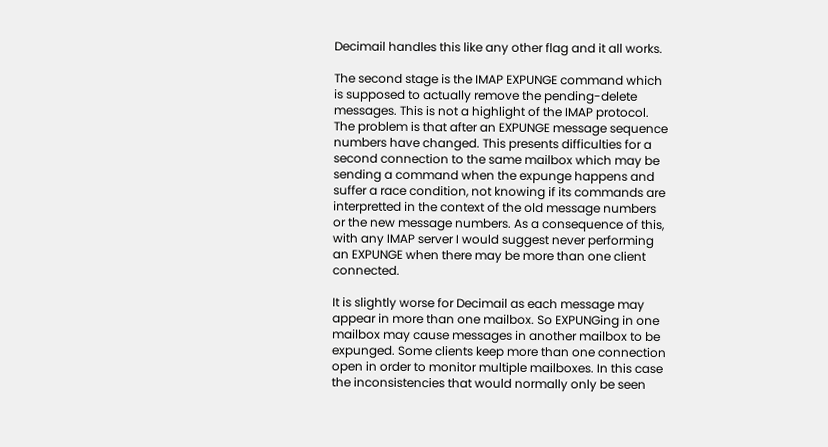Decimail handles this like any other flag and it all works.

The second stage is the IMAP EXPUNGE command which is supposed to actually remove the pending-delete messages. This is not a highlight of the IMAP protocol. The problem is that after an EXPUNGE message sequence numbers have changed. This presents difficulties for a second connection to the same mailbox which may be sending a command when the expunge happens and suffer a race condition, not knowing if its commands are interpretted in the context of the old message numbers or the new message numbers. As a consequence of this, with any IMAP server I would suggest never performing an EXPUNGE when there may be more than one client connected.

It is slightly worse for Decimail as each message may appear in more than one mailbox. So EXPUNGing in one mailbox may cause messages in another mailbox to be expunged. Some clients keep more than one connection open in order to monitor multiple mailboxes. In this case the inconsistencies that would normally only be seen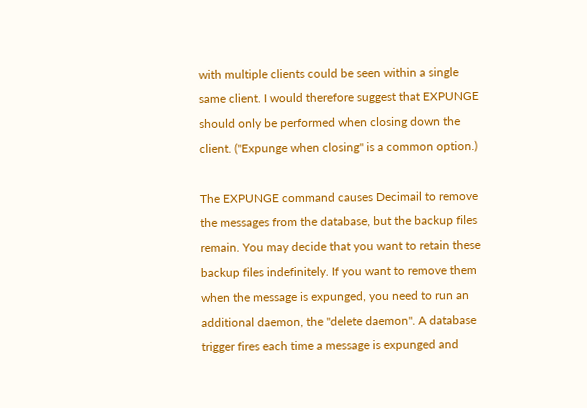with multiple clients could be seen within a single same client. I would therefore suggest that EXPUNGE should only be performed when closing down the client. ("Expunge when closing" is a common option.)

The EXPUNGE command causes Decimail to remove the messages from the database, but the backup files remain. You may decide that you want to retain these backup files indefinitely. If you want to remove them when the message is expunged, you need to run an additional daemon, the "delete daemon". A database trigger fires each time a message is expunged and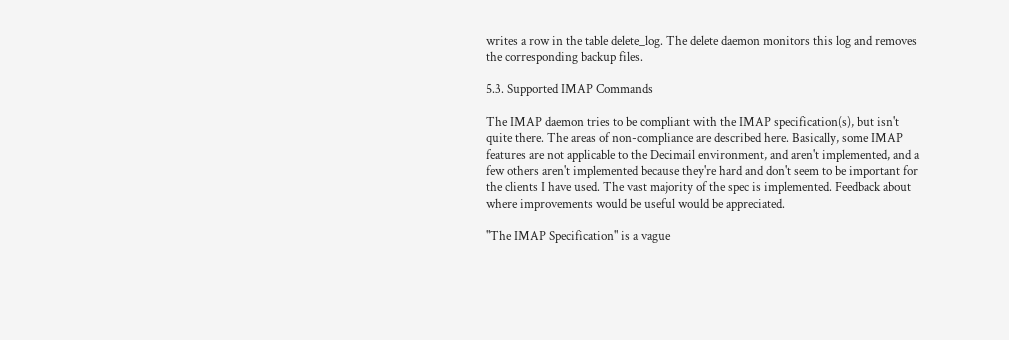writes a row in the table delete_log. The delete daemon monitors this log and removes the corresponding backup files.

5.3. Supported IMAP Commands

The IMAP daemon tries to be compliant with the IMAP specification(s), but isn't quite there. The areas of non-compliance are described here. Basically, some IMAP features are not applicable to the Decimail environment, and aren't implemented, and a few others aren't implemented because they're hard and don't seem to be important for the clients I have used. The vast majority of the spec is implemented. Feedback about where improvements would be useful would be appreciated.

"The IMAP Specification" is a vague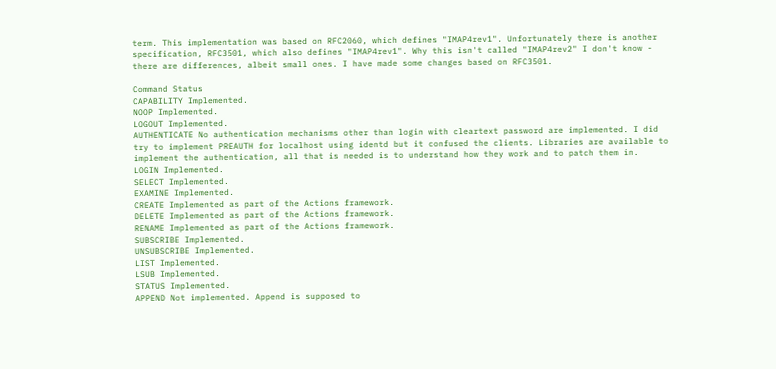term. This implementation was based on RFC2060, which defines "IMAP4rev1". Unfortunately there is another specification, RFC3501, which also defines "IMAP4rev1". Why this isn't called "IMAP4rev2" I don't know - there are differences, albeit small ones. I have made some changes based on RFC3501.

Command Status
CAPABILITY Implemented.
NOOP Implemented.
LOGOUT Implemented.
AUTHENTICATE No authentication mechanisms other than login with cleartext password are implemented. I did try to implement PREAUTH for localhost using identd but it confused the clients. Libraries are available to implement the authentication, all that is needed is to understand how they work and to patch them in.
LOGIN Implemented.
SELECT Implemented.
EXAMINE Implemented.
CREATE Implemented as part of the Actions framework.
DELETE Implemented as part of the Actions framework.
RENAME Implemented as part of the Actions framework.
SUBSCRIBE Implemented.
UNSUBSCRIBE Implemented.
LIST Implemented.
LSUB Implemented.
STATUS Implemented.
APPEND Not implemented. Append is supposed to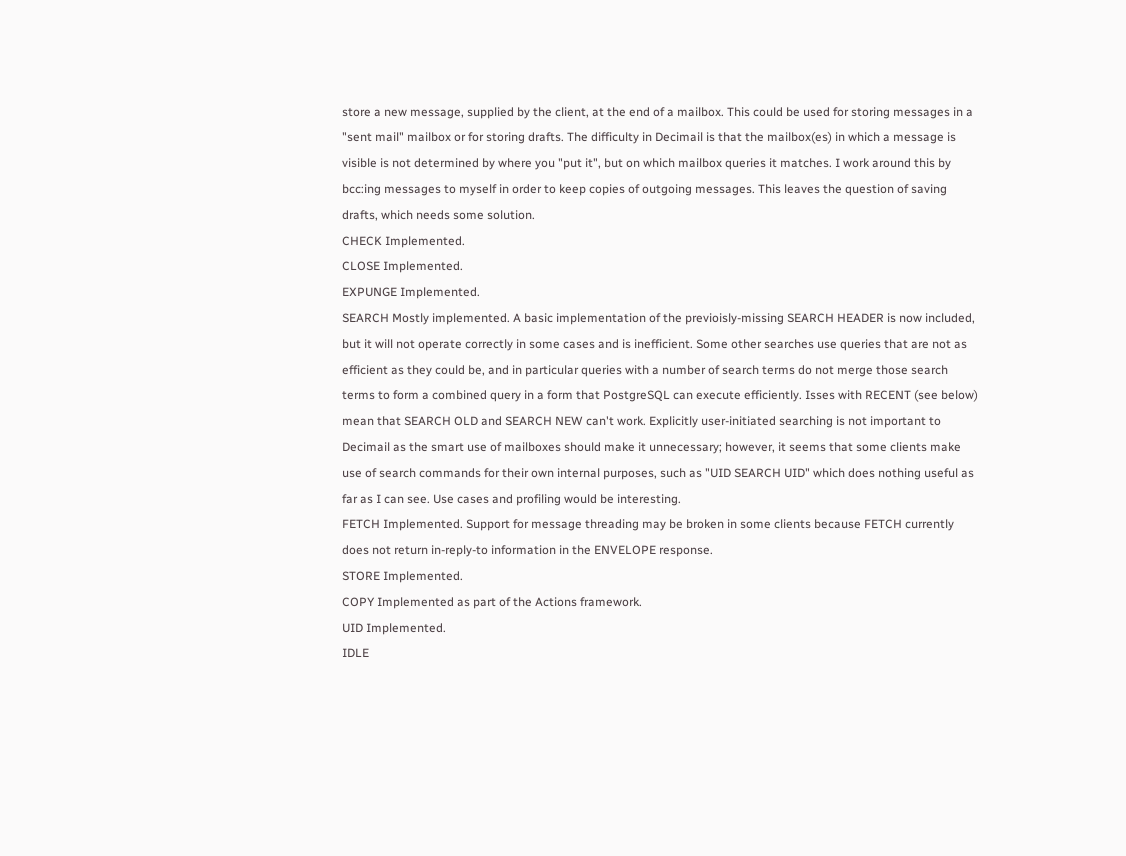store a new message, supplied by the client, at the end of a mailbox. This could be used for storing messages in a "sent mail" mailbox or for storing drafts. The difficulty in Decimail is that the mailbox(es) in which a message is visible is not determined by where you "put it", but on which mailbox queries it matches. I work around this by bcc:ing messages to myself in order to keep copies of outgoing messages. This leaves the question of saving drafts, which needs some solution.
CHECK Implemented.
CLOSE Implemented.
EXPUNGE Implemented.
SEARCH Mostly implemented. A basic implementation of the previoisly-missing SEARCH HEADER is now included, but it will not operate correctly in some cases and is inefficient. Some other searches use queries that are not as efficient as they could be, and in particular queries with a number of search terms do not merge those search terms to form a combined query in a form that PostgreSQL can execute efficiently. Isses with RECENT (see below) mean that SEARCH OLD and SEARCH NEW can't work. Explicitly user-initiated searching is not important to Decimail as the smart use of mailboxes should make it unnecessary; however, it seems that some clients make use of search commands for their own internal purposes, such as "UID SEARCH UID" which does nothing useful as far as I can see. Use cases and profiling would be interesting.
FETCH Implemented. Support for message threading may be broken in some clients because FETCH currently does not return in-reply-to information in the ENVELOPE response.
STORE Implemented.
COPY Implemented as part of the Actions framework.
UID Implemented.
IDLE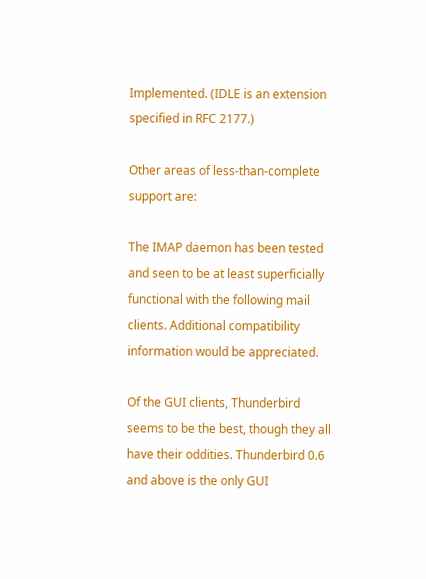Implemented. (IDLE is an extension specified in RFC 2177.)

Other areas of less-than-complete support are:

The IMAP daemon has been tested and seen to be at least superficially functional with the following mail clients. Additional compatibility information would be appreciated.

Of the GUI clients, Thunderbird seems to be the best, though they all have their oddities. Thunderbird 0.6 and above is the only GUI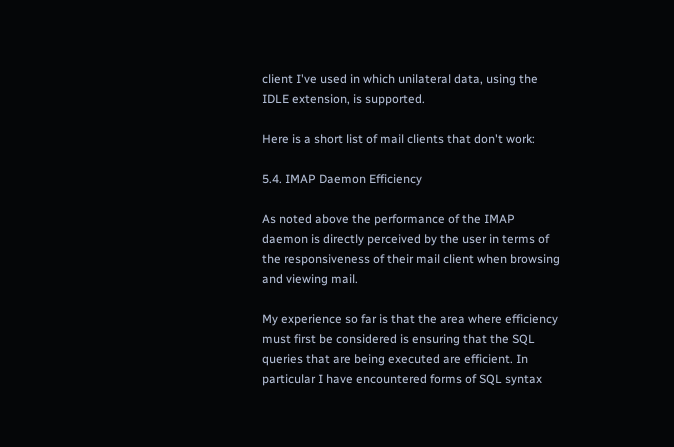client I've used in which unilateral data, using the IDLE extension, is supported.

Here is a short list of mail clients that don't work:

5.4. IMAP Daemon Efficiency

As noted above the performance of the IMAP daemon is directly perceived by the user in terms of the responsiveness of their mail client when browsing and viewing mail.

My experience so far is that the area where efficiency must first be considered is ensuring that the SQL queries that are being executed are efficient. In particular I have encountered forms of SQL syntax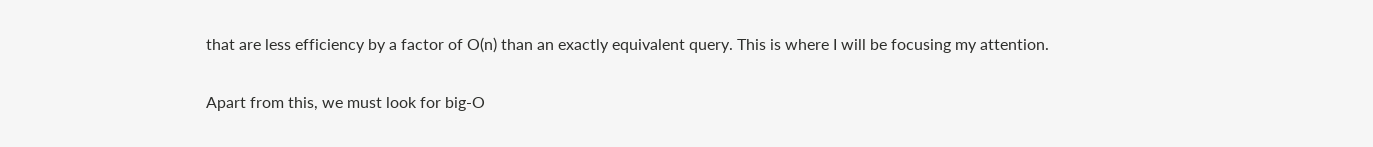that are less efficiency by a factor of O(n) than an exactly equivalent query. This is where I will be focusing my attention.

Apart from this, we must look for big-O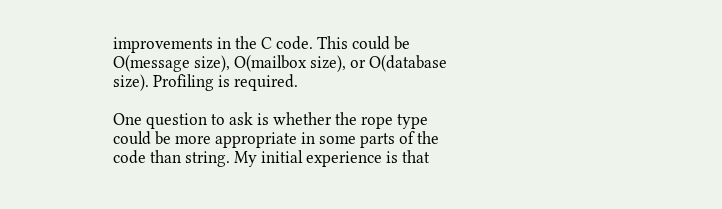improvements in the C code. This could be O(message size), O(mailbox size), or O(database size). Profiling is required.

One question to ask is whether the rope type could be more appropriate in some parts of the code than string. My initial experience is that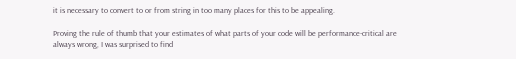it is necessary to convert to or from string in too many places for this to be appealing.

Proving the rule of thumb that your estimates of what parts of your code will be performance-critical are always wrong, I was surprised to find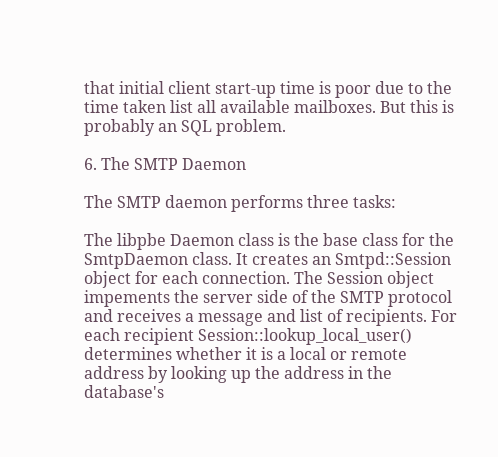that initial client start-up time is poor due to the time taken list all available mailboxes. But this is probably an SQL problem.

6. The SMTP Daemon

The SMTP daemon performs three tasks:

The libpbe Daemon class is the base class for the SmtpDaemon class. It creates an Smtpd::Session object for each connection. The Session object impements the server side of the SMTP protocol and receives a message and list of recipients. For each recipient Session::lookup_local_user() determines whether it is a local or remote address by looking up the address in the database's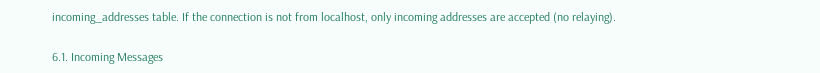incoming_addresses table. If the connection is not from localhost, only incoming addresses are accepted (no relaying).

6.1. Incoming Messages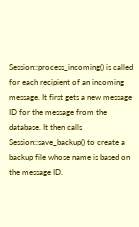Session::process_incoming() is called for each recipient of an incoming message. It first gets a new message ID for the message from the database. It then calls Session::save_backup() to create a backup file whose name is based on the message ID.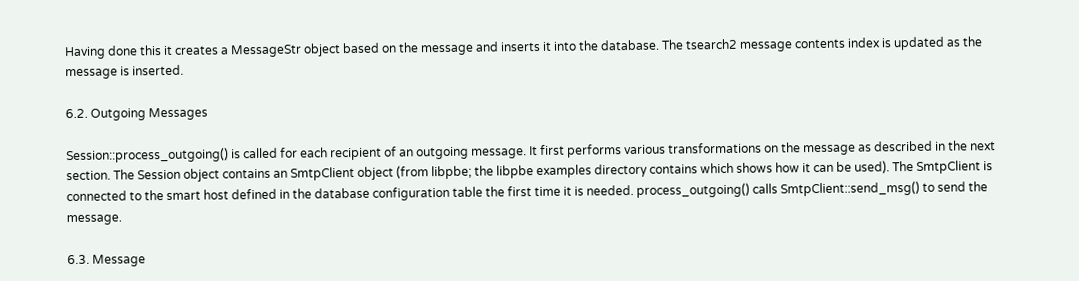Having done this it creates a MessageStr object based on the message and inserts it into the database. The tsearch2 message contents index is updated as the message is inserted.

6.2. Outgoing Messages

Session::process_outgoing() is called for each recipient of an outgoing message. It first performs various transformations on the message as described in the next section. The Session object contains an SmtpClient object (from libpbe; the libpbe examples directory contains which shows how it can be used). The SmtpClient is connected to the smart host defined in the database configuration table the first time it is needed. process_outgoing() calls SmtpClient::send_msg() to send the message.

6.3. Message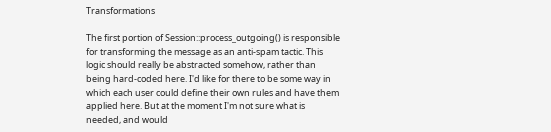Transformations

The first portion of Session::process_outgoing() is responsible for transforming the message as an anti-spam tactic. This logic should really be abstracted somehow, rather than being hard-coded here. I'd like for there to be some way in which each user could define their own rules and have them applied here. But at the moment I'm not sure what is needed, and would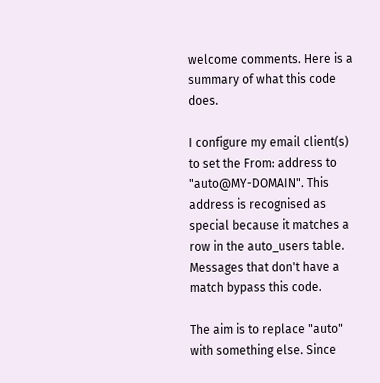welcome comments. Here is a summary of what this code does.

I configure my email client(s) to set the From: address to "auto@MY-DOMAIN". This address is recognised as special because it matches a row in the auto_users table. Messages that don't have a match bypass this code.

The aim is to replace "auto" with something else. Since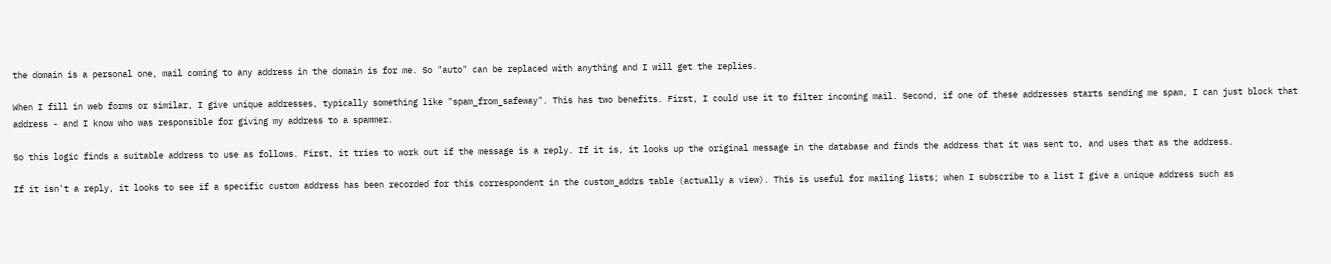the domain is a personal one, mail coming to any address in the domain is for me. So "auto" can be replaced with anything and I will get the replies.

When I fill in web forms or similar, I give unique addresses, typically something like "spam_from_safeway". This has two benefits. First, I could use it to filter incoming mail. Second, if one of these addresses starts sending me spam, I can just block that address - and I know who was responsible for giving my address to a spammer.

So this logic finds a suitable address to use as follows. First, it tries to work out if the message is a reply. If it is, it looks up the original message in the database and finds the address that it was sent to, and uses that as the address.

If it isn't a reply, it looks to see if a specific custom address has been recorded for this correspondent in the custom_addrs table (actually a view). This is useful for mailing lists; when I subscribe to a list I give a unique address such as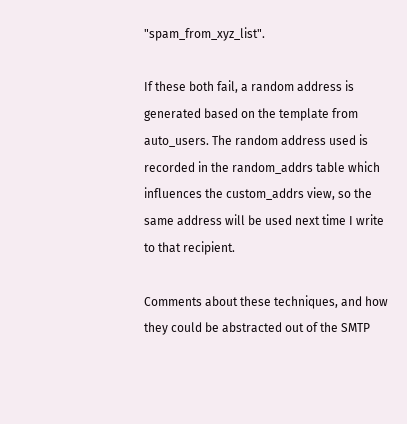"spam_from_xyz_list".

If these both fail, a random address is generated based on the template from auto_users. The random address used is recorded in the random_addrs table which influences the custom_addrs view, so the same address will be used next time I write to that recipient.

Comments about these techniques, and how they could be abstracted out of the SMTP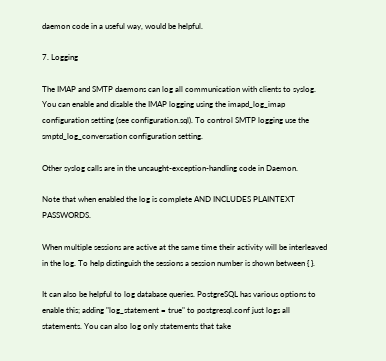daemon code in a useful way, would be helpful.

7. Logging

The IMAP and SMTP daemons can log all communication with clients to syslog. You can enable and disable the IMAP logging using the imapd_log_imap configuration setting (see configuration.sql). To control SMTP logging use the smptd_log_conversation configuration setting.

Other syslog calls are in the uncaught-exception-handling code in Daemon.

Note that when enabled the log is complete AND INCLUDES PLAINTEXT PASSWORDS.

When multiple sessions are active at the same time their activity will be interleaved in the log. To help distinguish the sessions a session number is shown between { }.

It can also be helpful to log database queries. PostgreSQL has various options to enable this; adding "log_statement = true" to postgresql.conf just logs all statements. You can also log only statements that take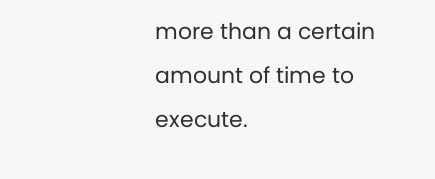more than a certain amount of time to execute.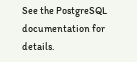See the PostgreSQL documentation for details.